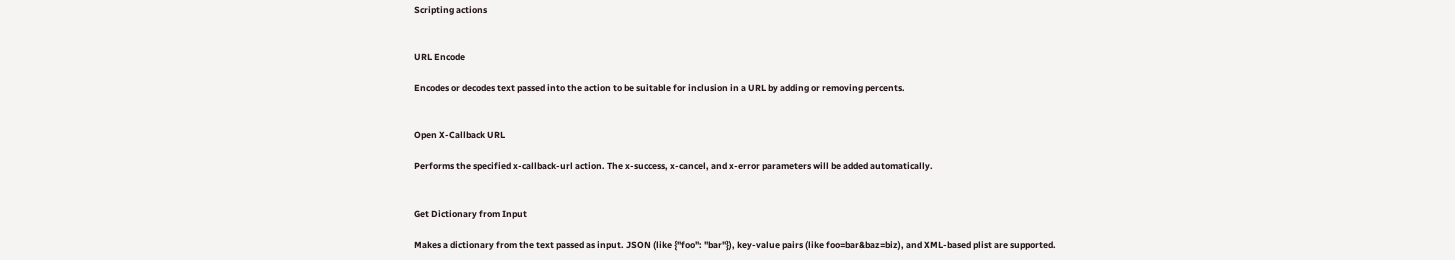Scripting actions


URL Encode

Encodes or decodes text passed into the action to be suitable for inclusion in a URL by adding or removing percents.


Open X-Callback URL

Performs the specified x-callback-url action. The x-success, x-cancel, and x-error parameters will be added automatically.


Get Dictionary from Input

Makes a dictionary from the text passed as input. JSON (like {"foo": "bar"}), key-value pairs (like foo=bar&baz=biz), and XML-based plist are supported.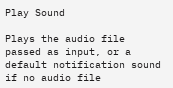Play Sound

Plays the audio file passed as input, or a default notification sound if no audio file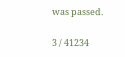was passed.

3 / 41234